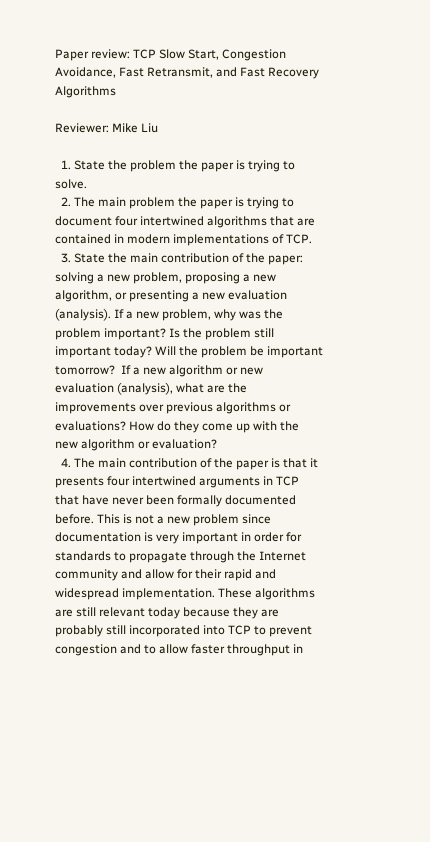Paper review: TCP Slow Start, Congestion Avoidance, Fast Retransmit, and Fast Recovery Algorithms

Reviewer: Mike Liu

  1. State the problem the paper is trying to solve.
  2. The main problem the paper is trying to document four intertwined algorithms that are contained in modern implementations of TCP.
  3. State the main contribution of the paper: solving a new problem, proposing a new algorithm, or presenting a new evaluation (analysis). If a new problem, why was the problem important? Is the problem still important today? Will the problem be important tomorrow?  If a new algorithm or new evaluation (analysis), what are the improvements over previous algorithms or evaluations? How do they come up with the new algorithm or evaluation?
  4. The main contribution of the paper is that it presents four intertwined arguments in TCP that have never been formally documented before. This is not a new problem since documentation is very important in order for standards to propagate through the Internet community and allow for their rapid and widespread implementation. These algorithms are still relevant today because they are probably still incorporated into TCP to prevent congestion and to allow faster throughput in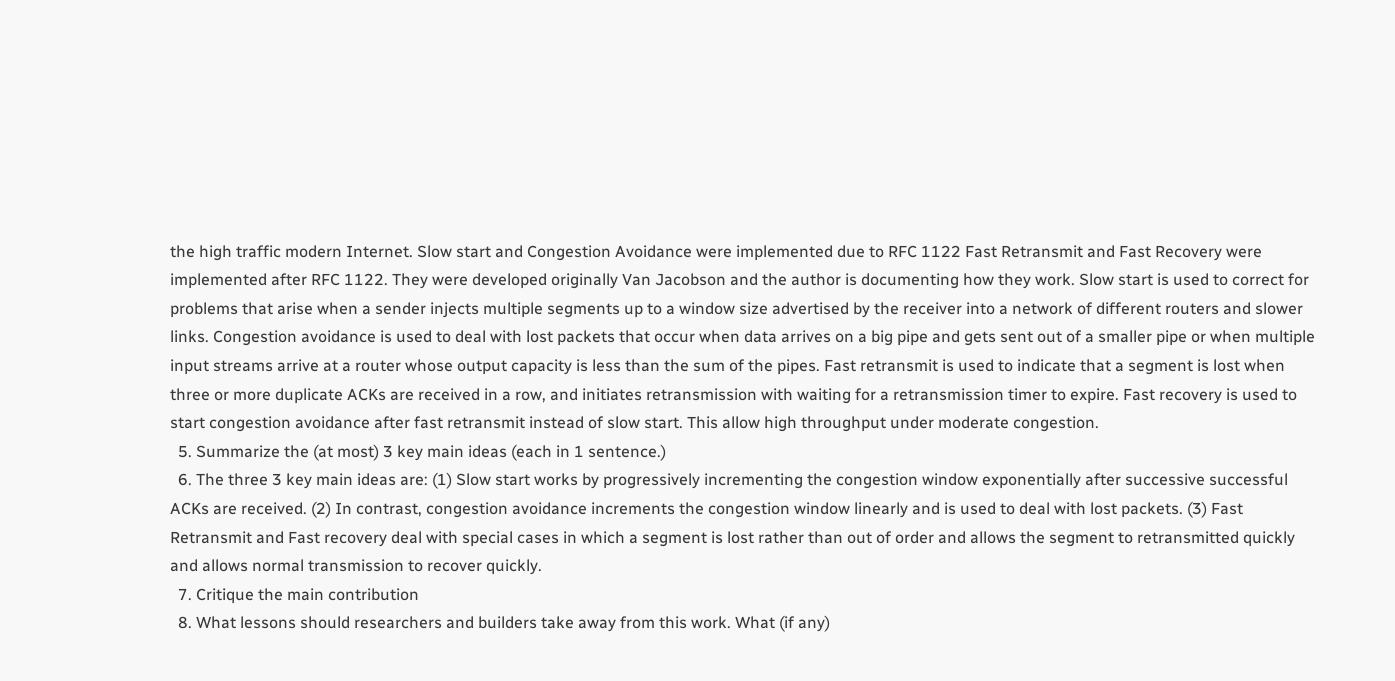the high traffic modern Internet. Slow start and Congestion Avoidance were implemented due to RFC 1122 Fast Retransmit and Fast Recovery were implemented after RFC 1122. They were developed originally Van Jacobson and the author is documenting how they work. Slow start is used to correct for problems that arise when a sender injects multiple segments up to a window size advertised by the receiver into a network of different routers and slower links. Congestion avoidance is used to deal with lost packets that occur when data arrives on a big pipe and gets sent out of a smaller pipe or when multiple input streams arrive at a router whose output capacity is less than the sum of the pipes. Fast retransmit is used to indicate that a segment is lost when three or more duplicate ACKs are received in a row, and initiates retransmission with waiting for a retransmission timer to expire. Fast recovery is used to start congestion avoidance after fast retransmit instead of slow start. This allow high throughput under moderate congestion.
  5. Summarize the (at most) 3 key main ideas (each in 1 sentence.)
  6. The three 3 key main ideas are: (1) Slow start works by progressively incrementing the congestion window exponentially after successive successful ACKs are received. (2) In contrast, congestion avoidance increments the congestion window linearly and is used to deal with lost packets. (3) Fast Retransmit and Fast recovery deal with special cases in which a segment is lost rather than out of order and allows the segment to retransmitted quickly and allows normal transmission to recover quickly.
  7. Critique the main contribution
  8. What lessons should researchers and builders take away from this work. What (if any)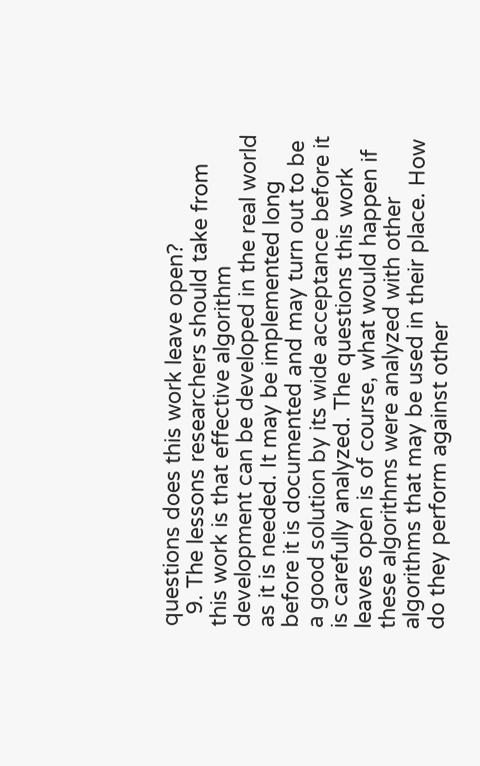questions does this work leave open?
  9. The lessons researchers should take from this work is that effective algorithm development can be developed in the real world as it is needed. It may be implemented long before it is documented and may turn out to be a good solution by its wide acceptance before it is carefully analyzed. The questions this work leaves open is of course, what would happen if these algorithms were analyzed with other algorithms that may be used in their place. How do they perform against other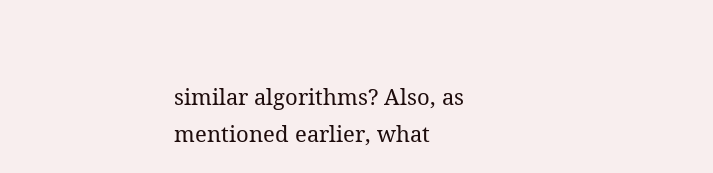similar algorithms? Also, as mentioned earlier, what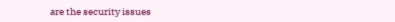are the security issues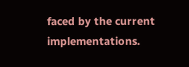faced by the current implementations.